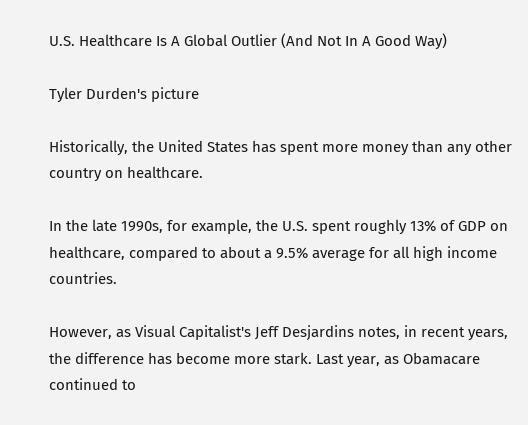U.S. Healthcare Is A Global Outlier (And Not In A Good Way)

Tyler Durden's picture

Historically, the United States has spent more money than any other country on healthcare.

In the late 1990s, for example, the U.S. spent roughly 13% of GDP on healthcare, compared to about a 9.5% average for all high income countries.

However, as Visual Capitalist's Jeff Desjardins notes, in recent years, the difference has become more stark. Last year, as Obamacare continued to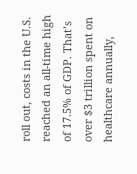roll out, costs in the U.S. reached an all-time high of 17.5% of GDP. That’s over $3 trillion spent on healthcare annually,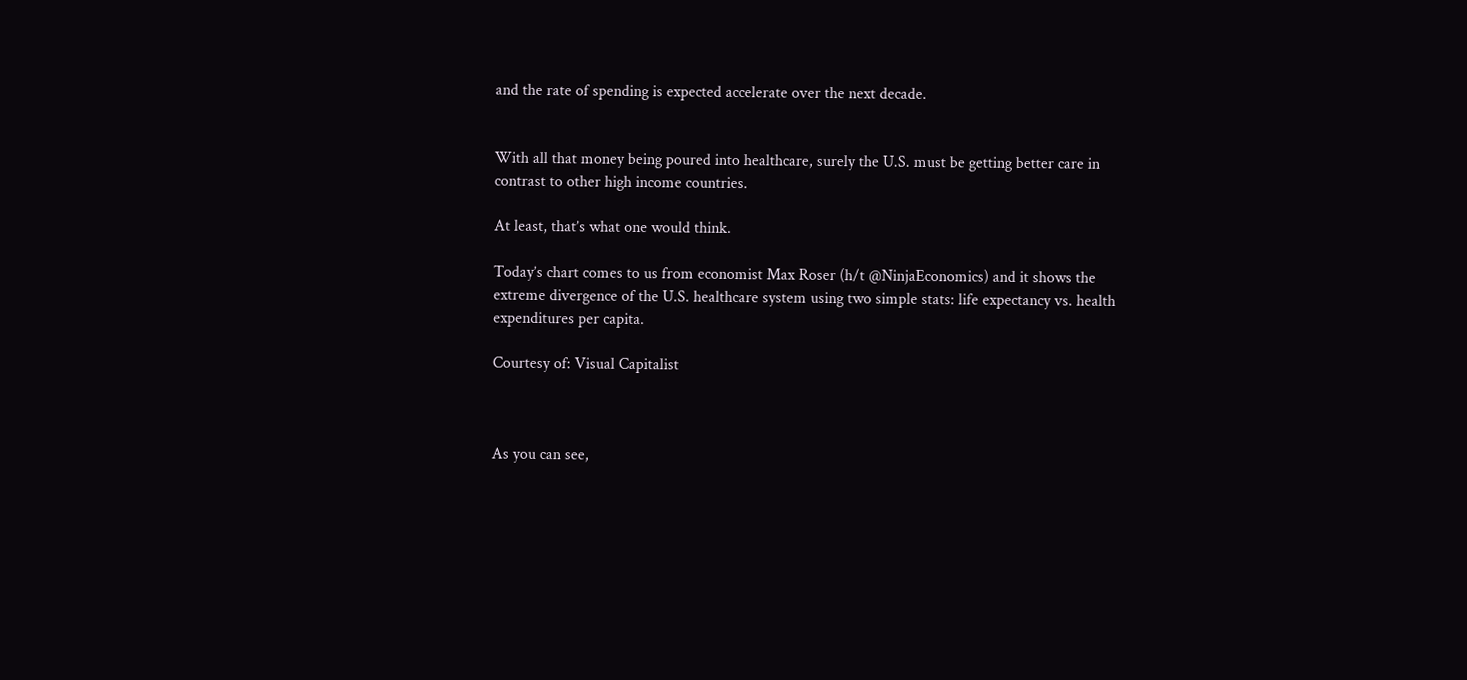and the rate of spending is expected accelerate over the next decade.


With all that money being poured into healthcare, surely the U.S. must be getting better care in contrast to other high income countries.

At least, that’s what one would think.

Today’s chart comes to us from economist Max Roser (h/t @NinjaEconomics) and it shows the extreme divergence of the U.S. healthcare system using two simple stats: life expectancy vs. health expenditures per capita.

Courtesy of: Visual Capitalist



As you can see,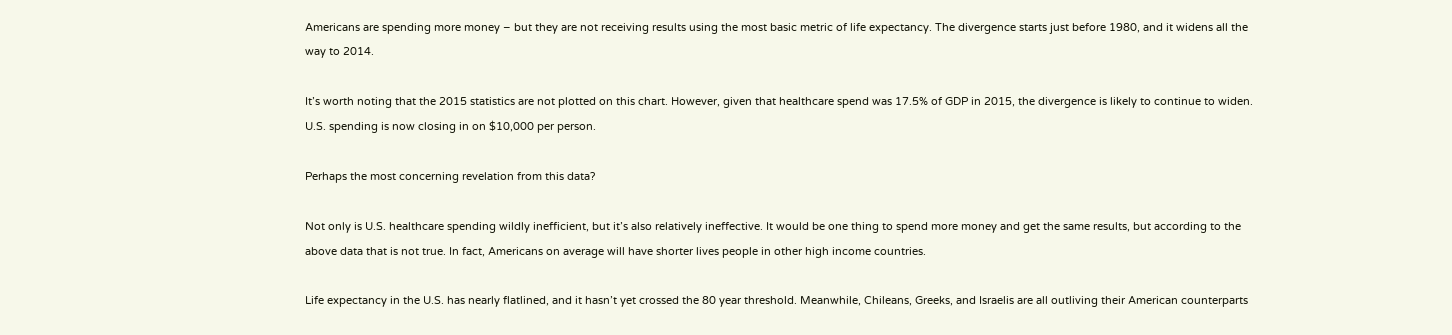Americans are spending more money – but they are not receiving results using the most basic metric of life expectancy. The divergence starts just before 1980, and it widens all the way to 2014.

It’s worth noting that the 2015 statistics are not plotted on this chart. However, given that healthcare spend was 17.5% of GDP in 2015, the divergence is likely to continue to widen. U.S. spending is now closing in on $10,000 per person.

Perhaps the most concerning revelation from this data?

Not only is U.S. healthcare spending wildly inefficient, but it’s also relatively ineffective. It would be one thing to spend more money and get the same results, but according to the above data that is not true. In fact, Americans on average will have shorter lives people in other high income countries.

Life expectancy in the U.S. has nearly flatlined, and it hasn’t yet crossed the 80 year threshold. Meanwhile, Chileans, Greeks, and Israelis are all outliving their American counterparts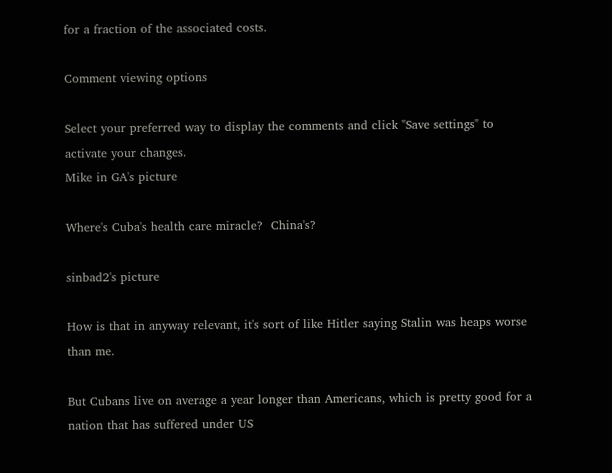for a fraction of the associated costs.

Comment viewing options

Select your preferred way to display the comments and click "Save settings" to activate your changes.
Mike in GA's picture

Where's Cuba's health care miracle?  China's?

sinbad2's picture

How is that in anyway relevant, it's sort of like Hitler saying Stalin was heaps worse than me.

But Cubans live on average a year longer than Americans, which is pretty good for a nation that has suffered under US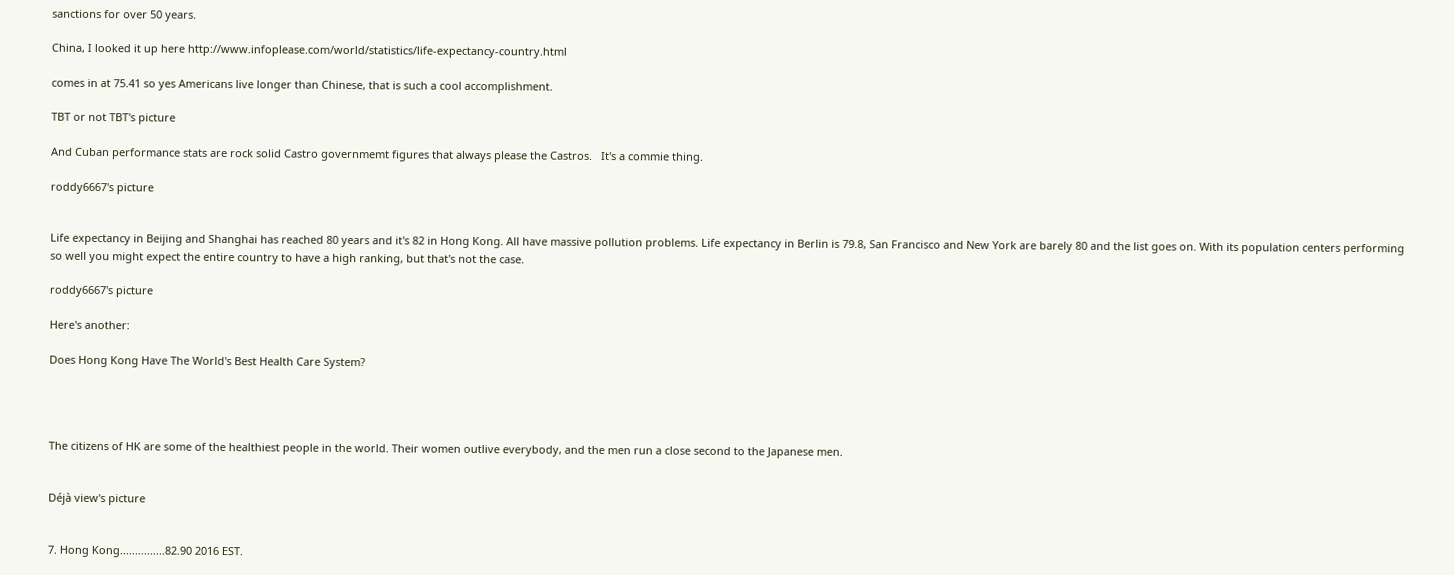sanctions for over 50 years.

China, I looked it up here http://www.infoplease.com/world/statistics/life-expectancy-country.html

comes in at 75.41 so yes Americans live longer than Chinese, that is such a cool accomplishment.

TBT or not TBT's picture

And Cuban performance stats are rock solid Castro governmemt figures that always please the Castros.   It's a commie thing.

roddy6667's picture


Life expectancy in Beijing and Shanghai has reached 80 years and it's 82 in Hong Kong. All have massive pollution problems. Life expectancy in Berlin is 79.8, San Francisco and New York are barely 80 and the list goes on. With its population centers performing so well you might expect the entire country to have a high ranking, but that's not the case.

roddy6667's picture

Here's another:

Does Hong Kong Have The World's Best Health Care System?




The citizens of HK are some of the healthiest people in the world. Their women outlive everybody, and the men run a close second to the Japanese men.


Déjà view's picture


7. Hong Kong...............82.90 2016 EST.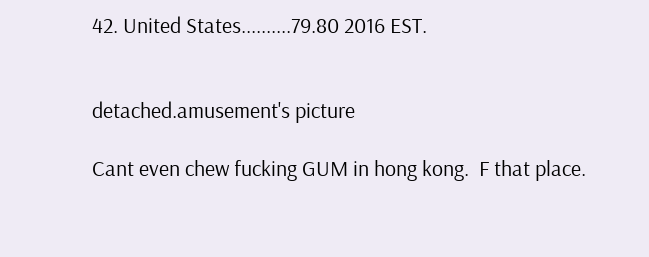42. United States..........79.80 2016 EST.


detached.amusement's picture

Cant even chew fucking GUM in hong kong.  F that place.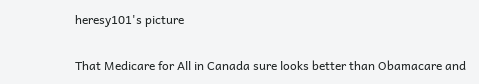heresy101's picture

That Medicare for All in Canada sure looks better than Obamacare and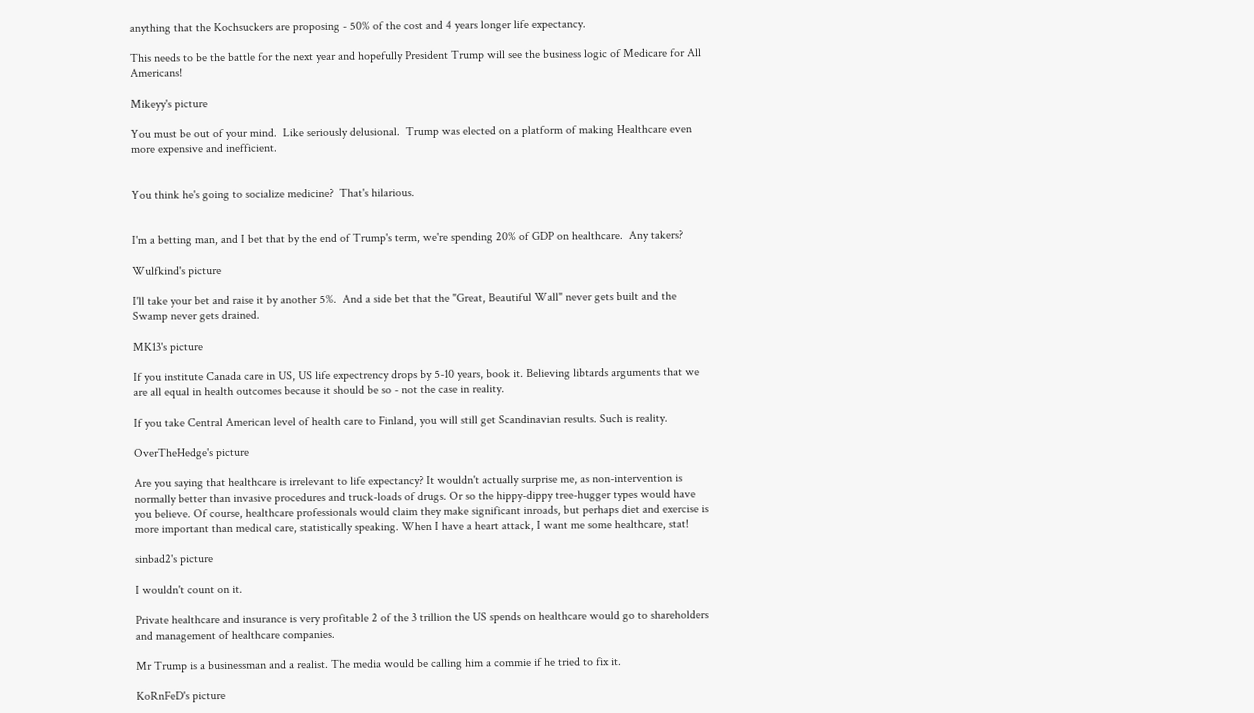anything that the Kochsuckers are proposing - 50% of the cost and 4 years longer life expectancy.

This needs to be the battle for the next year and hopefully President Trump will see the business logic of Medicare for All Americans!

Mikeyy's picture

You must be out of your mind.  Like seriously delusional.  Trump was elected on a platform of making Healthcare even more expensive and inefficient.


You think he's going to socialize medicine?  That's hilarious.


I'm a betting man, and I bet that by the end of Trump's term, we're spending 20% of GDP on healthcare.  Any takers?

Wulfkind's picture

I'll take your bet and raise it by another 5%.  And a side bet that the "Great, Beautiful Wall" never gets built and the Swamp never gets drained.

MK13's picture

If you institute Canada care in US, US life expectrency drops by 5-10 years, book it. Believing libtards arguments that we are all equal in health outcomes because it should be so - not the case in reality.

If you take Central American level of health care to Finland, you will still get Scandinavian results. Such is reality.

OverTheHedge's picture

Are you saying that healthcare is irrelevant to life expectancy? It wouldn't actually surprise me, as non-intervention is normally better than invasive procedures and truck-loads of drugs. Or so the hippy-dippy tree-hugger types would have you believe. Of course, healthcare professionals would claim they make significant inroads, but perhaps diet and exercise is more important than medical care, statistically speaking. When I have a heart attack, I want me some healthcare, stat!

sinbad2's picture

I wouldn't count on it.

Private healthcare and insurance is very profitable 2 of the 3 trillion the US spends on healthcare would go to shareholders and management of healthcare companies.

Mr Trump is a businessman and a realist. The media would be calling him a commie if he tried to fix it.

KoRnFeD's picture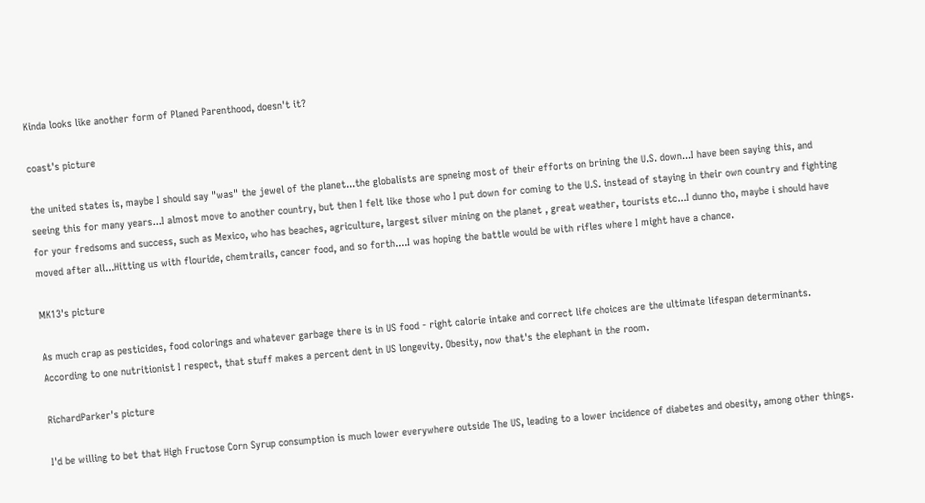Kinda looks like another form of Planed Parenthood, doesn't it?

coast's picture

the united states is, maybe I should say "was" the jewel of the planet...the globalists are spneing most of their efforts on brining the U.S. down...I have been saying this, and seeing this for many years...I almost move to another country, but then I felt like those who I put down for coming to the U.S. instead of staying in their own country and fighting for your fredsoms and success, such as Mexico, who has beaches, agriculture, largest silver mining on the planet , great weather, tourists etc...I dunno tho, maybe i should have moved after all...Hitting us with flouride, chemtrails, cancer food, and so forth....I was hoping the battle would be with rifles where I might have a chance.

MK13's picture

As much crap as pesticides, food colorings and whatever garbage there is in US food - right calorie intake and correct life choices are the ultimate lifespan determinants. According to one nutritionist I respect, that stuff makes a percent dent in US longevity. Obesity, now that's the elephant in the room.

RichardParker's picture

I'd be willing to bet that High Fructose Corn Syrup consumption is much lower everywhere outside The US, leading to a lower incidence of diabetes and obesity, among other things.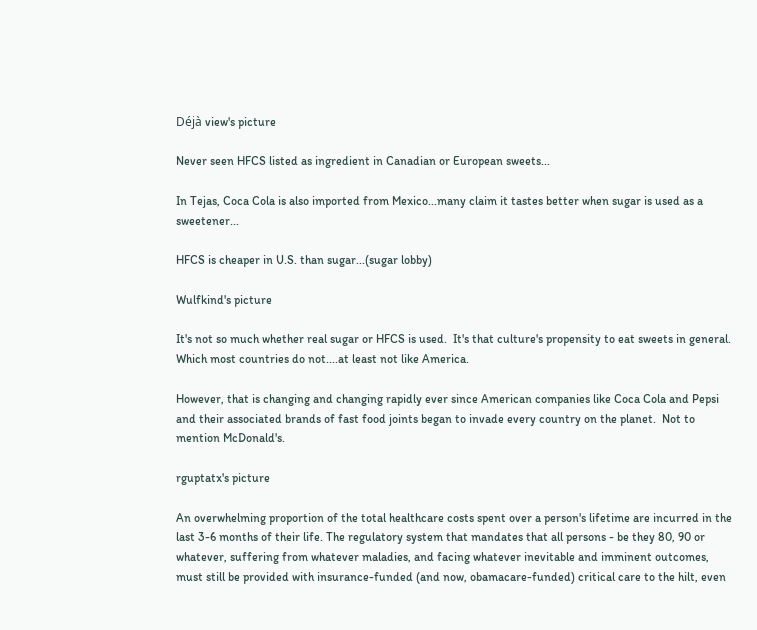Déjà view's picture

Never seen HFCS listed as ingredient in Canadian or European sweets...

In Tejas, Coca Cola is also imported from Mexico...many claim it tastes better when sugar is used as a sweetener...

HFCS is cheaper in U.S. than sugar...(sugar lobby)

Wulfkind's picture

It's not so much whether real sugar or HFCS is used.  It's that culture's propensity to eat sweets in general.  Which most countries do not....at least not like America.

However, that is changing and changing rapidly ever since American companies like Coca Cola and Pepsi and their associated brands of fast food joints began to invade every country on the planet.  Not to mention McDonald's.

rguptatx's picture

An overwhelming proportion of the total healthcare costs spent over a person's lifetime are incurred in the last 3-6 months of their life. The regulatory system that mandates that all persons - be they 80, 90 or whatever, suffering from whatever maladies, and facing whatever inevitable and imminent outcomes, must still be provided with insurance-funded (and now, obamacare-funded) critical care to the hilt, even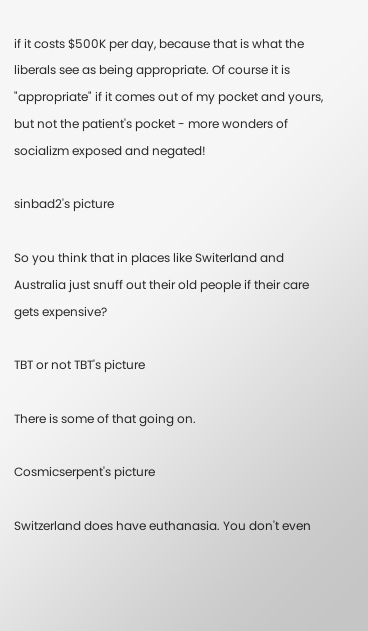if it costs $500K per day, because that is what the liberals see as being appropriate. Of course it is "appropriate" if it comes out of my pocket and yours, but not the patient's pocket - more wonders of socializm exposed and negated!

sinbad2's picture

So you think that in places like Switerland and Australia just snuff out their old people if their care gets expensive?

TBT or not TBT's picture

There is some of that going on.

Cosmicserpent's picture

Switzerland does have euthanasia. You don't even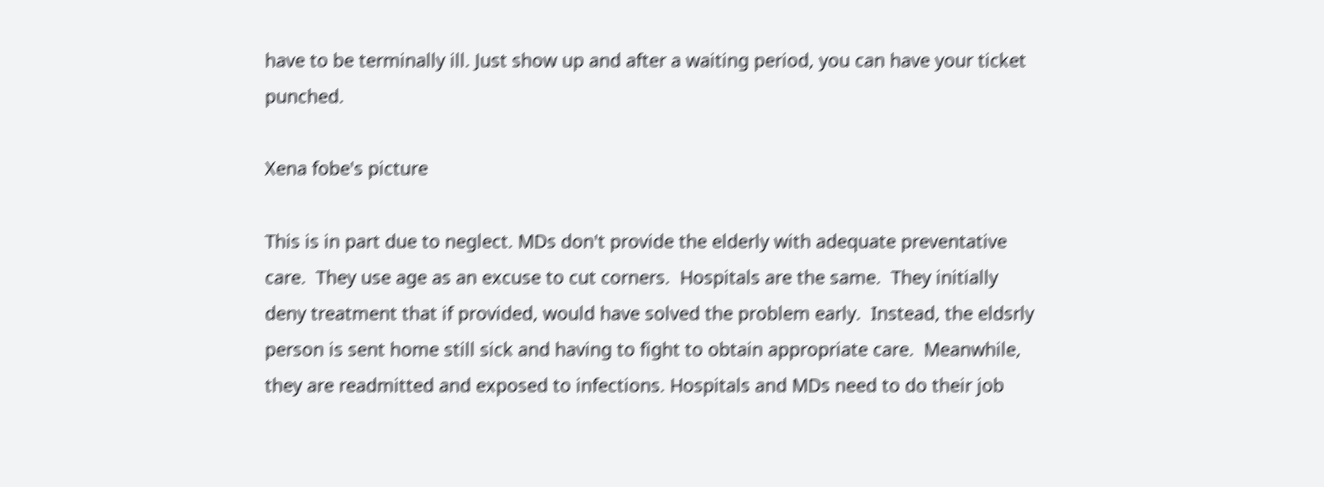have to be terminally ill. Just show up and after a waiting period, you can have your ticket punched.

Xena fobe's picture

This is in part due to neglect. MDs don't provide the elderly with adequate preventative care.  They use age as an excuse to cut corners.  Hospitals are the same.  They initially deny treatment that if provided, would have solved the problem early.  Instead, the eldsrly person is sent home still sick and having to fight to obtain appropriate care.  Meanwhile, they are readmitted and exposed to infections. Hospitals and MDs need to do their job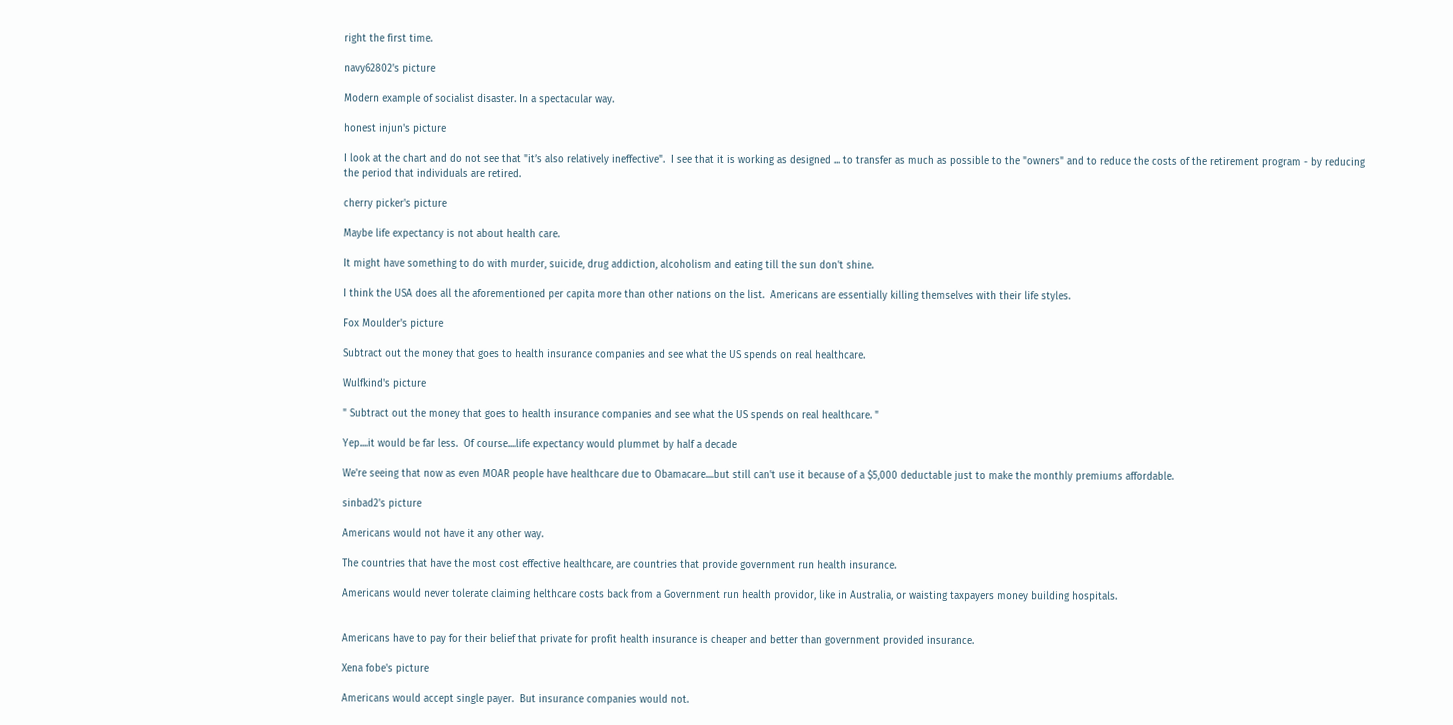right the first time.

navy62802's picture

Modern example of socialist disaster. In a spectacular way.

honest injun's picture

I look at the chart and do not see that "it’s also relatively ineffective".  I see that it is working as designed ... to transfer as much as possible to the "owners" and to reduce the costs of the retirement program - by reducing the period that individuals are retired.

cherry picker's picture

Maybe life expectancy is not about health care.

It might have something to do with murder, suicide, drug addiction, alcoholism and eating till the sun don't shine.

I think the USA does all the aforementioned per capita more than other nations on the list.  Americans are essentially killing themselves with their life styles.

Fox Moulder's picture

Subtract out the money that goes to health insurance companies and see what the US spends on real healthcare.

Wulfkind's picture

" Subtract out the money that goes to health insurance companies and see what the US spends on real healthcare. "

Yep....it would be far less.  Of course....life expectancy would plummet by half a decade

We're seeing that now as even MOAR people have healthcare due to Obamacare....but still can't use it because of a $5,000 deductable just to make the monthly premiums affordable.

sinbad2's picture

Americans would not have it any other way.

The countries that have the most cost effective healthcare, are countries that provide government run health insurance.

Americans would never tolerate claiming helthcare costs back from a Government run health providor, like in Australia, or waisting taxpayers money building hospitals.


Americans have to pay for their belief that private for profit health insurance is cheaper and better than government provided insurance.

Xena fobe's picture

Americans would accept single payer.  But insurance companies would not.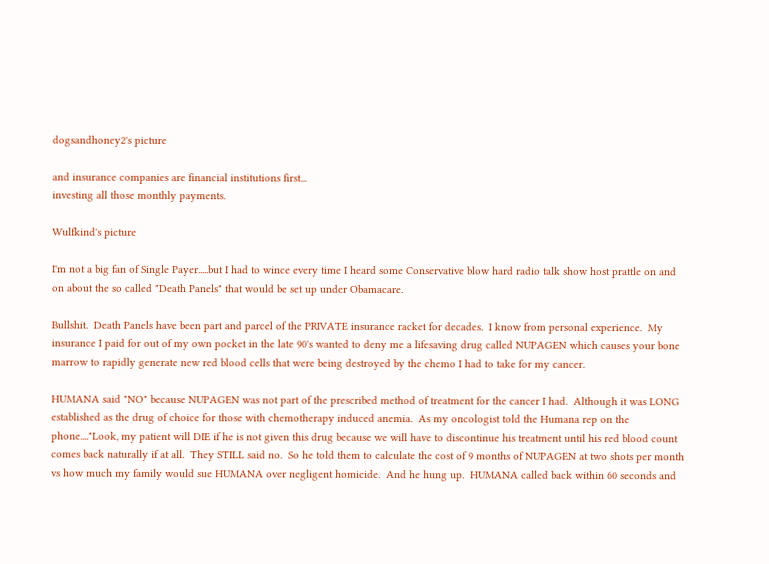dogsandhoney2's picture

and insurance companies are financial institutions first...
investing all those monthly payments.

Wulfkind's picture

I'm not a big fan of Single Payer.....but I had to wince every time I heard some Conservative blow hard radio talk show host prattle on and on about the so called "Death Panels" that would be set up under Obamacare.

Bullshit.  Death Panels have been part and parcel of the PRIVATE insurance racket for decades.  I know from personal experience.  My insurance I paid for out of my own pocket in the late 90's wanted to deny me a lifesaving drug called NUPAGEN which causes your bone marrow to rapidly generate new red blood cells that were being destroyed by the chemo I had to take for my cancer.

HUMANA said "NO" because NUPAGEN was not part of the prescribed method of treatment for the cancer I had.  Although it was LONG established as the drug of choice for those with chemotherapy induced anemia.  As my oncologist told the Humana rep on the phone...."Look, my patient will DIE if he is not given this drug because we will have to discontinue his treatment until his red blood count comes back naturally if at all.  They STILL said no.  So he told them to calculate the cost of 9 months of NUPAGEN at two shots per month vs how much my family would sue HUMANA over negligent homicide.  And he hung up.  HUMANA called back within 60 seconds and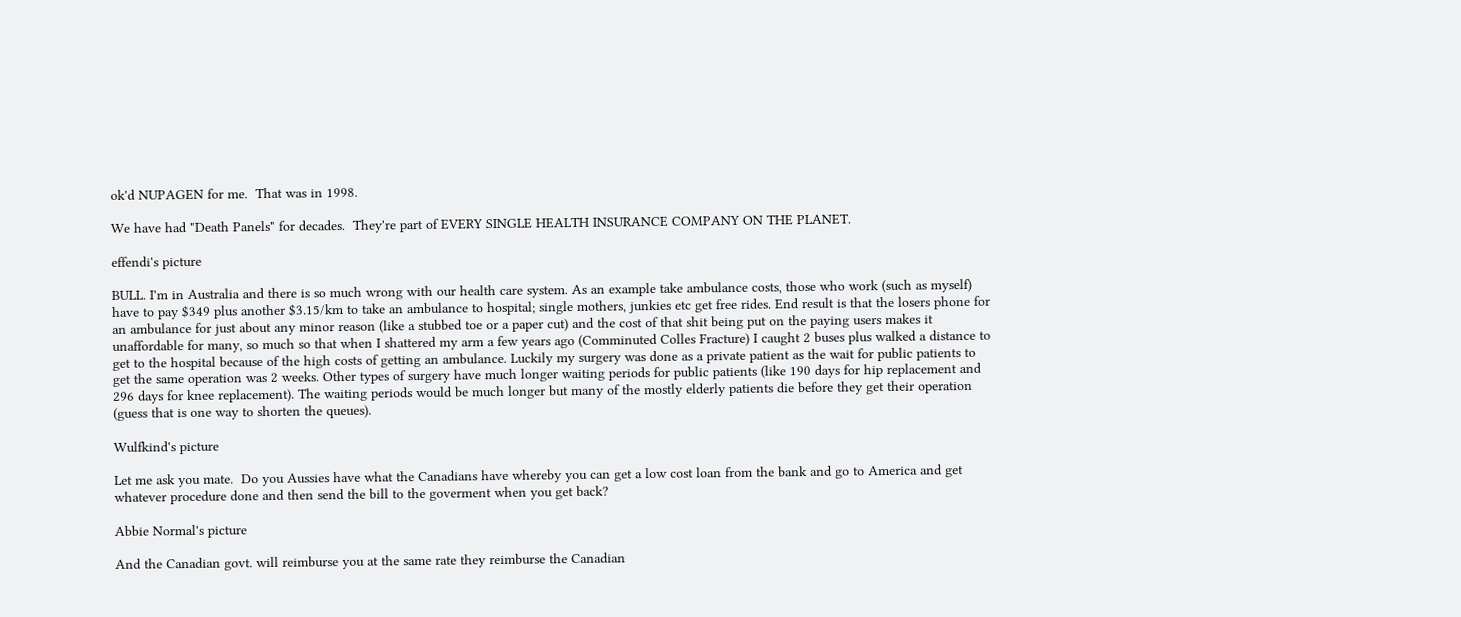ok'd NUPAGEN for me.  That was in 1998.

We have had "Death Panels" for decades.  They're part of EVERY SINGLE HEALTH INSURANCE COMPANY ON THE PLANET.

effendi's picture

BULL. I'm in Australia and there is so much wrong with our health care system. As an example take ambulance costs, those who work (such as myself) have to pay $349 plus another $3.15/km to take an ambulance to hospital; single mothers, junkies etc get free rides. End result is that the losers phone for an ambulance for just about any minor reason (like a stubbed toe or a paper cut) and the cost of that shit being put on the paying users makes it unaffordable for many, so much so that when I shattered my arm a few years ago (Comminuted Colles Fracture) I caught 2 buses plus walked a distance to get to the hospital because of the high costs of getting an ambulance. Luckily my surgery was done as a private patient as the wait for public patients to get the same operation was 2 weeks. Other types of surgery have much longer waiting periods for public patients (like 190 days for hip replacement and 296 days for knee replacement). The waiting periods would be much longer but many of the mostly elderly patients die before they get their operation (guess that is one way to shorten the queues).

Wulfkind's picture

Let me ask you mate.  Do you Aussies have what the Canadians have whereby you can get a low cost loan from the bank and go to America and get whatever procedure done and then send the bill to the goverment when you get back?

Abbie Normal's picture

And the Canadian govt. will reimburse you at the same rate they reimburse the Canadian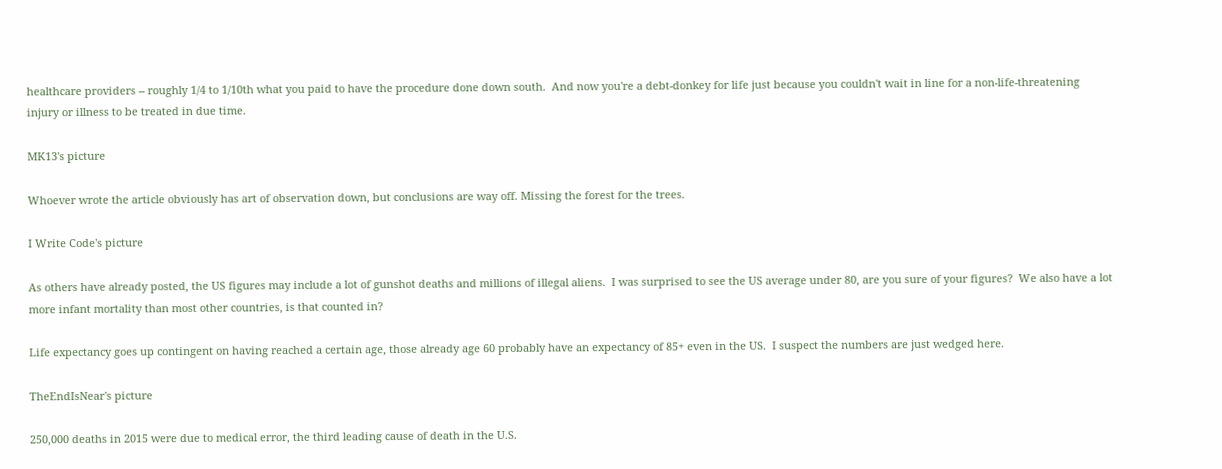healthcare providers -- roughly 1/4 to 1/10th what you paid to have the procedure done down south.  And now you're a debt-donkey for life just because you couldn't wait in line for a non-life-threatening injury or illness to be treated in due time.

MK13's picture

Whoever wrote the article obviously has art of observation down, but conclusions are way off. Missing the forest for the trees.

I Write Code's picture

As others have already posted, the US figures may include a lot of gunshot deaths and millions of illegal aliens.  I was surprised to see the US average under 80, are you sure of your figures?  We also have a lot more infant mortality than most other countries, is that counted in?

Life expectancy goes up contingent on having reached a certain age, those already age 60 probably have an expectancy of 85+ even in the US.  I suspect the numbers are just wedged here.

TheEndIsNear's picture

250,000 deaths in 2015 were due to medical error, the third leading cause of death in the U.S.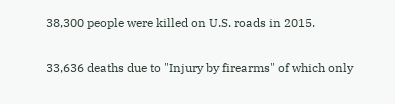38,300 people were killed on U.S. roads in 2015.

33,636 deaths due to "Injury by firearms" of which only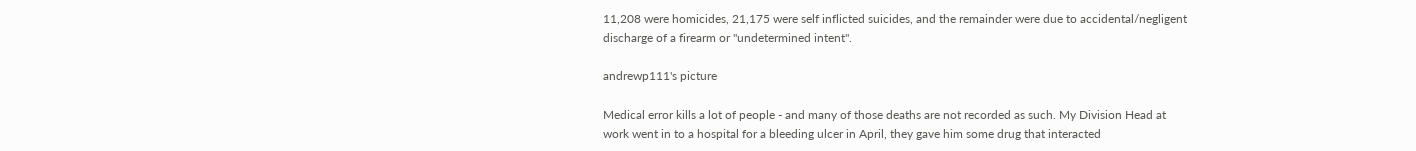11,208 were homicides, 21,175 were self inflicted suicides, and the remainder were due to accidental/negligent discharge of a firearm or "undetermined intent".

andrewp111's picture

Medical error kills a lot of people - and many of those deaths are not recorded as such. My Division Head at work went in to a hospital for a bleeding ulcer in April, they gave him some drug that interacted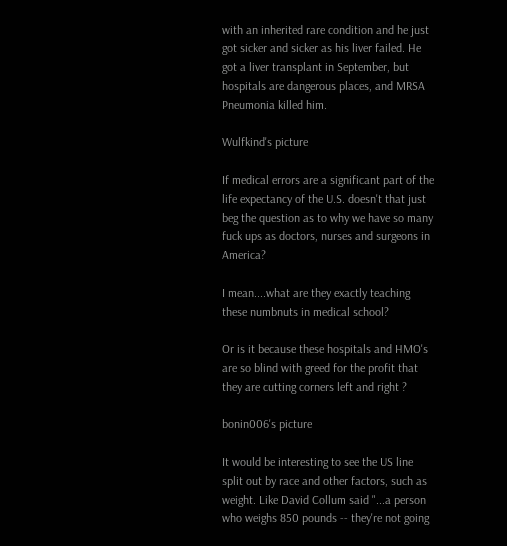with an inherited rare condition and he just got sicker and sicker as his liver failed. He got a liver transplant in September, but hospitals are dangerous places, and MRSA Pneumonia killed him.

Wulfkind's picture

If medical errors are a significant part of the life expectancy of the U.S. doesn't that just beg the question as to why we have so many fuck ups as doctors, nurses and surgeons in America?

I mean....what are they exactly teaching these numbnuts in medical school?

Or is it because these hospitals and HMO's are so blind with greed for the profit that they are cutting corners left and right ?

bonin006's picture

It would be interesting to see the US line split out by race and other factors, such as weight. Like David Collum said "...a person who weighs 850 pounds -- they're not going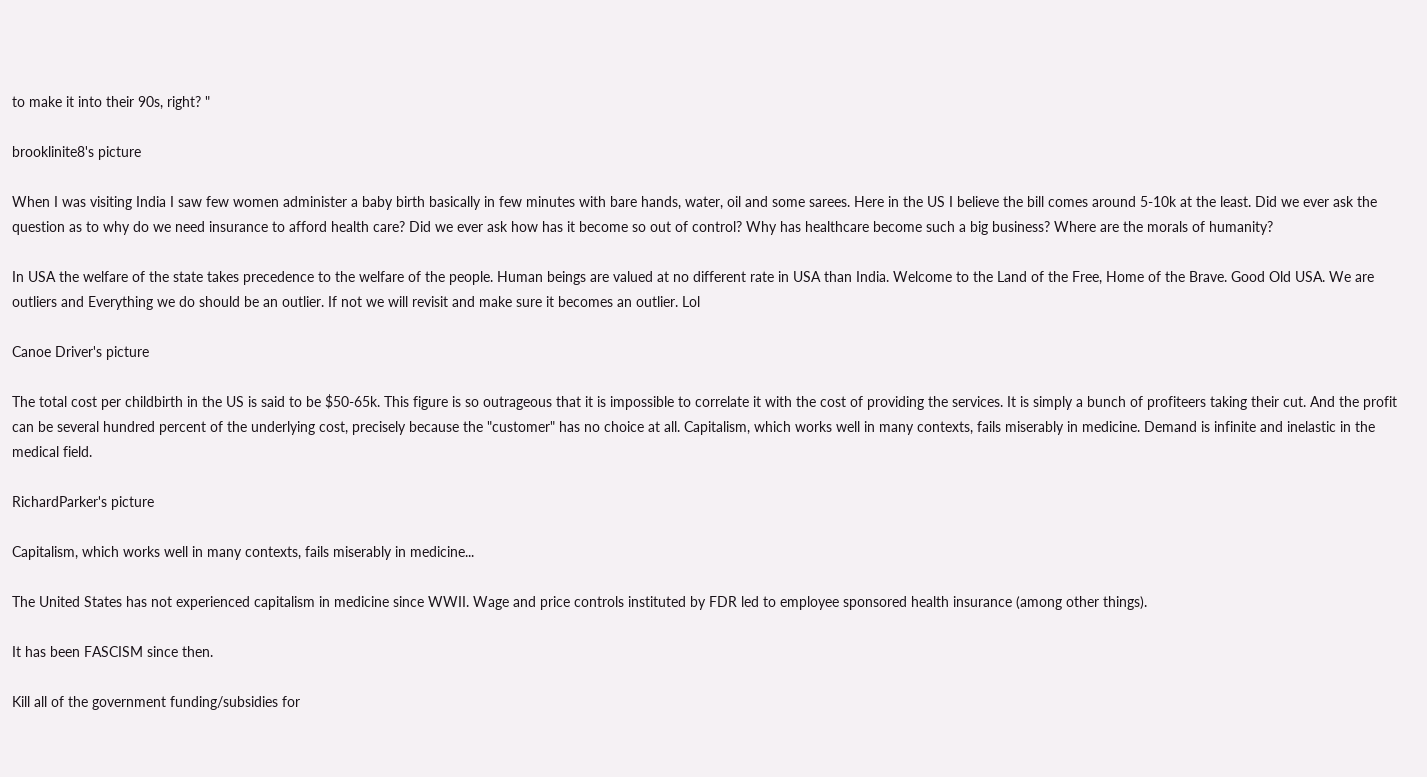to make it into their 90s, right? "

brooklinite8's picture

When I was visiting India I saw few women administer a baby birth basically in few minutes with bare hands, water, oil and some sarees. Here in the US I believe the bill comes around 5-10k at the least. Did we ever ask the question as to why do we need insurance to afford health care? Did we ever ask how has it become so out of control? Why has healthcare become such a big business? Where are the morals of humanity?

In USA the welfare of the state takes precedence to the welfare of the people. Human beings are valued at no different rate in USA than India. Welcome to the Land of the Free, Home of the Brave. Good Old USA. We are outliers and Everything we do should be an outlier. If not we will revisit and make sure it becomes an outlier. Lol

Canoe Driver's picture

The total cost per childbirth in the US is said to be $50-65k. This figure is so outrageous that it is impossible to correlate it with the cost of providing the services. It is simply a bunch of profiteers taking their cut. And the profit can be several hundred percent of the underlying cost, precisely because the "customer" has no choice at all. Capitalism, which works well in many contexts, fails miserably in medicine. Demand is infinite and inelastic in the medical field.

RichardParker's picture

Capitalism, which works well in many contexts, fails miserably in medicine...

The United States has not experienced capitalism in medicine since WWII. Wage and price controls instituted by FDR led to employee sponsored health insurance (among other things).

It has been FASCISM since then.

Kill all of the government funding/subsidies for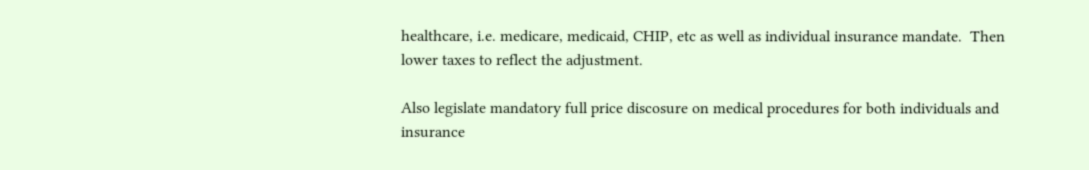healthcare, i.e. medicare, medicaid, CHIP, etc as well as individual insurance mandate.  Then lower taxes to reflect the adjustment.

Also legislate mandatory full price discosure on medical procedures for both individuals and insurance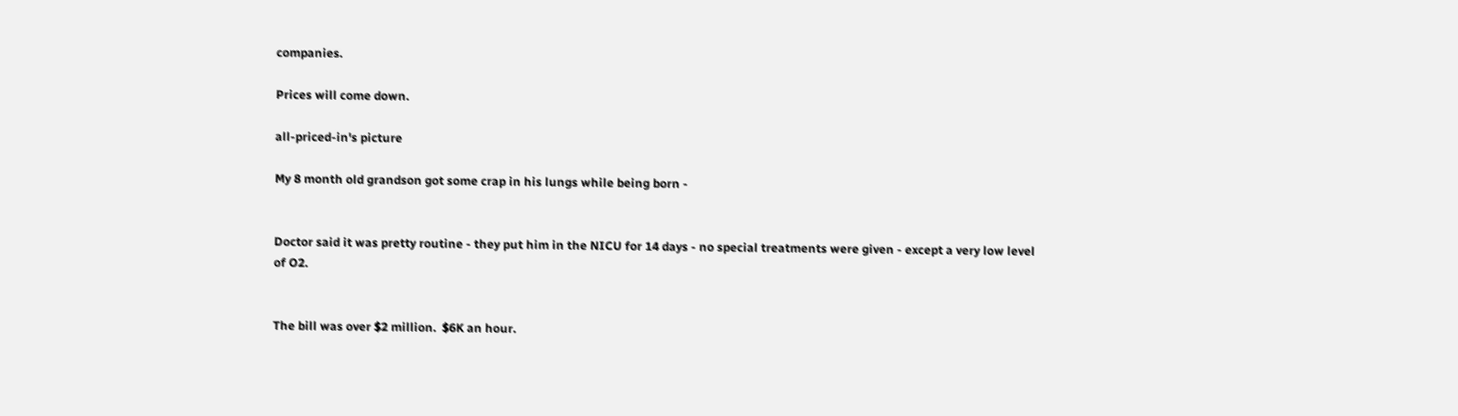companies.

Prices will come down.

all-priced-in's picture

My 8 month old grandson got some crap in his lungs while being born -


Doctor said it was pretty routine - they put him in the NICU for 14 days - no special treatments were given - except a very low level of O2.


The bill was over $2 million.  $6K an hour.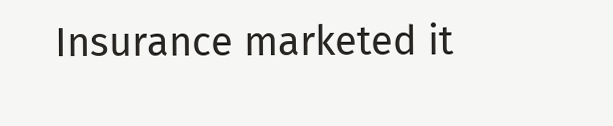Insurance marketed it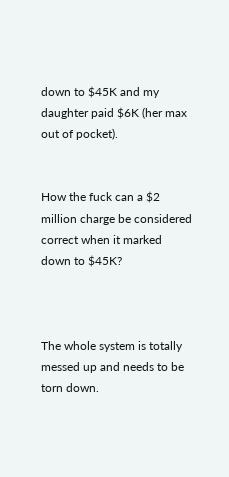down to $45K and my daughter paid $6K (her max out of pocket).


How the fuck can a $2 million charge be considered correct when it marked down to $45K?



The whole system is totally messed up and needs to be torn down.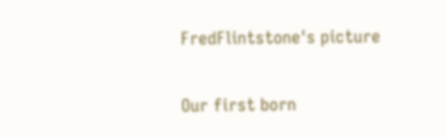FredFlintstone's picture

Our first born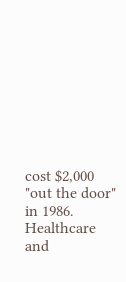cost $2,000 "out the door" in 1986. Healthcare and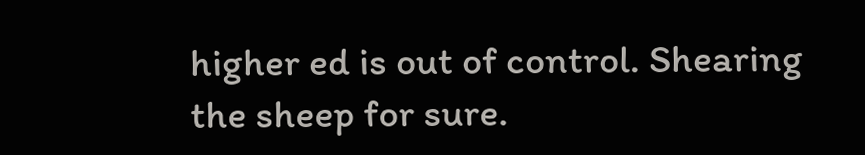higher ed is out of control. Shearing the sheep for sure.